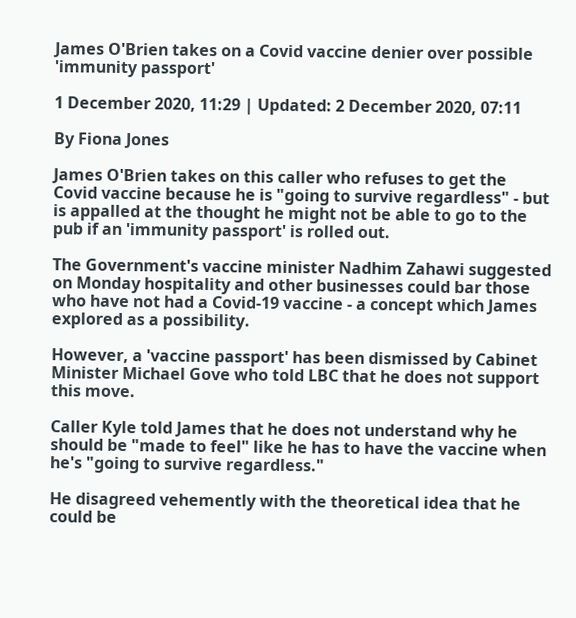James O'Brien takes on a Covid vaccine denier over possible 'immunity passport'

1 December 2020, 11:29 | Updated: 2 December 2020, 07:11

By Fiona Jones

James O'Brien takes on this caller who refuses to get the Covid vaccine because he is "going to survive regardless" - but is appalled at the thought he might not be able to go to the pub if an 'immunity passport' is rolled out.

The Government's vaccine minister Nadhim Zahawi suggested on Monday hospitality and other businesses could bar those who have not had a Covid-19 vaccine - a concept which James explored as a possibility.

However, a 'vaccine passport' has been dismissed by Cabinet Minister Michael Gove who told LBC that he does not support this move.

Caller Kyle told James that he does not understand why he should be "made to feel" like he has to have the vaccine when he's "going to survive regardless."

He disagreed vehemently with the theoretical idea that he could be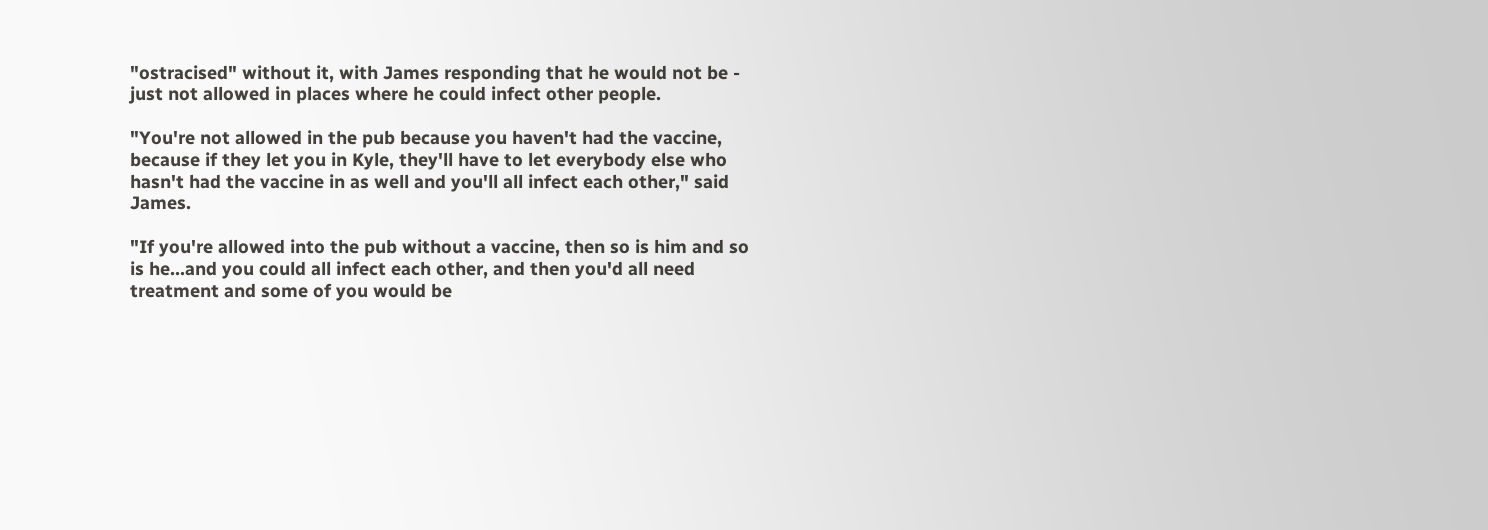"ostracised" without it, with James responding that he would not be - just not allowed in places where he could infect other people.

"You're not allowed in the pub because you haven't had the vaccine, because if they let you in Kyle, they'll have to let everybody else who hasn't had the vaccine in as well and you'll all infect each other," said James.

"If you're allowed into the pub without a vaccine, then so is him and so is he...and you could all infect each other, and then you'd all need treatment and some of you would be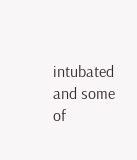intubated and some of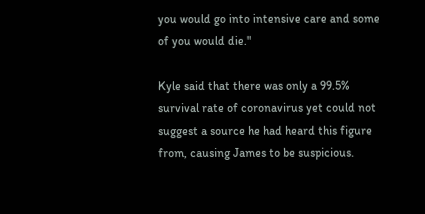you would go into intensive care and some of you would die."

Kyle said that there was only a 99.5% survival rate of coronavirus yet could not suggest a source he had heard this figure from, causing James to be suspicious.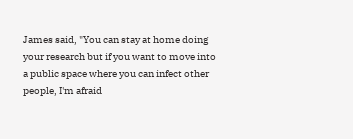James said, "You can stay at home doing your research but if you want to move into a public space where you can infect other people, I'm afraid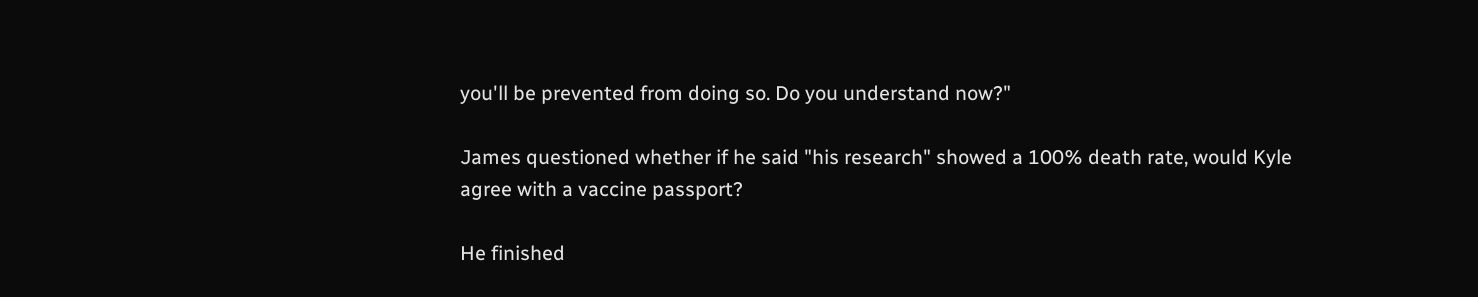you'll be prevented from doing so. Do you understand now?"

James questioned whether if he said "his research" showed a 100% death rate, would Kyle agree with a vaccine passport?

He finished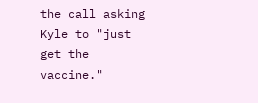the call asking Kyle to "just get the vaccine."